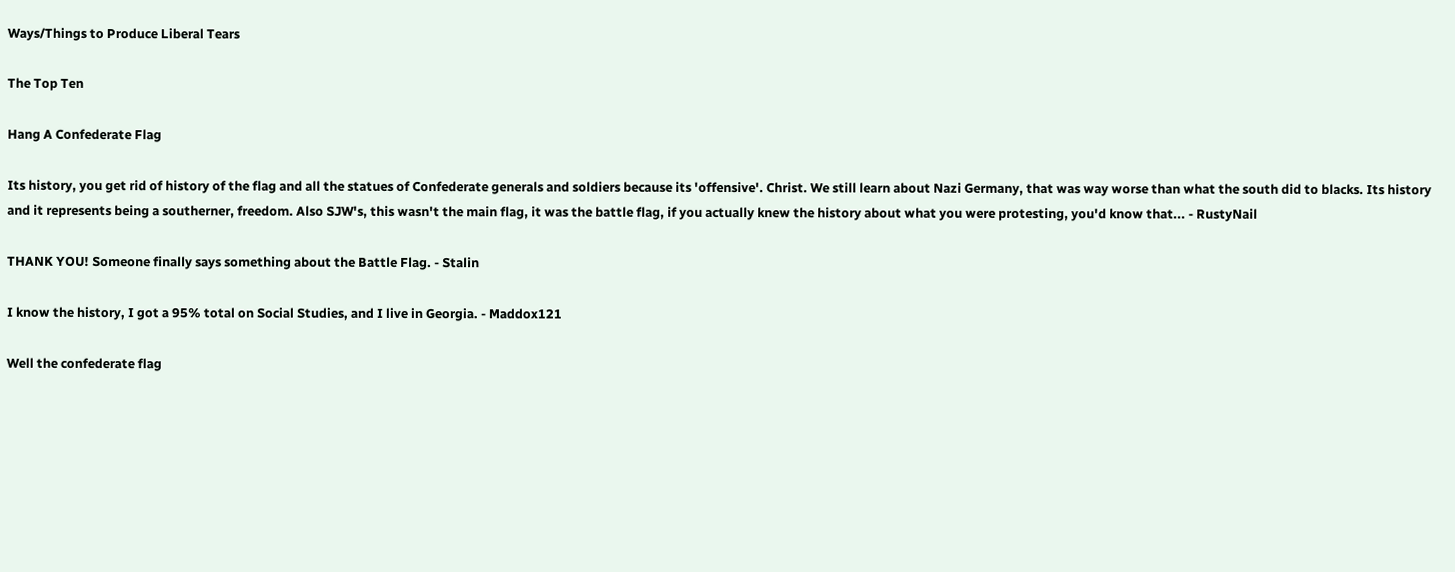Ways/Things to Produce Liberal Tears

The Top Ten

Hang A Confederate Flag

Its history, you get rid of history of the flag and all the statues of Confederate generals and soldiers because its 'offensive'. Christ. We still learn about Nazi Germany, that was way worse than what the south did to blacks. Its history and it represents being a southerner, freedom. Also SJW's, this wasn't the main flag, it was the battle flag, if you actually knew the history about what you were protesting, you'd know that... - RustyNail

THANK YOU! Someone finally says something about the Battle Flag. - Stalin

I know the history, I got a 95% total on Social Studies, and I live in Georgia. - Maddox121

Well the confederate flag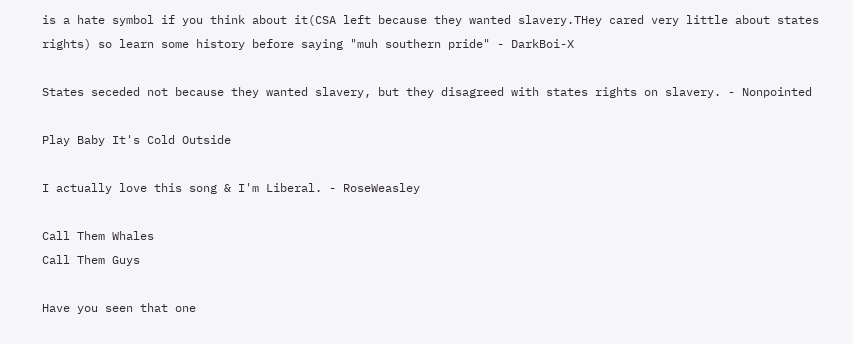is a hate symbol if you think about it(CSA left because they wanted slavery.THey cared very little about states rights) so learn some history before saying "muh southern pride" - DarkBoi-X

States seceded not because they wanted slavery, but they disagreed with states rights on slavery. - Nonpointed

Play Baby It's Cold Outside

I actually love this song & I'm Liberal. - RoseWeasley

Call Them Whales
Call Them Guys

Have you seen that one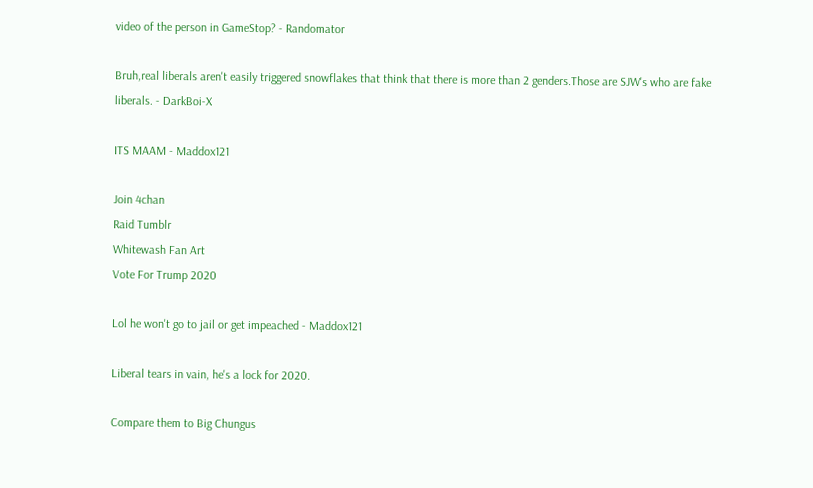video of the person in GameStop? - Randomator

Bruh,real liberals aren't easily triggered snowflakes that think that there is more than 2 genders.Those are SJW's who are fake liberals. - DarkBoi-X

ITS MAAM - Maddox121

Join 4chan
Raid Tumblr
Whitewash Fan Art
Vote For Trump 2020

Lol he won't go to jail or get impeached - Maddox121

Liberal tears in vain, he's a lock for 2020.

Compare them to Big Chungus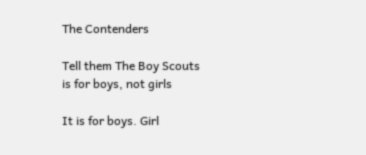The Contenders

Tell them The Boy Scouts is for boys, not girls

It is for boys. Girl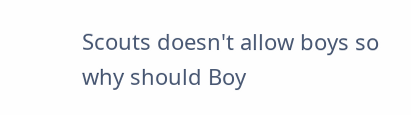Scouts doesn't allow boys so why should Boy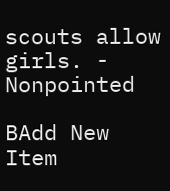scouts allow girls. - Nonpointed

BAdd New Item